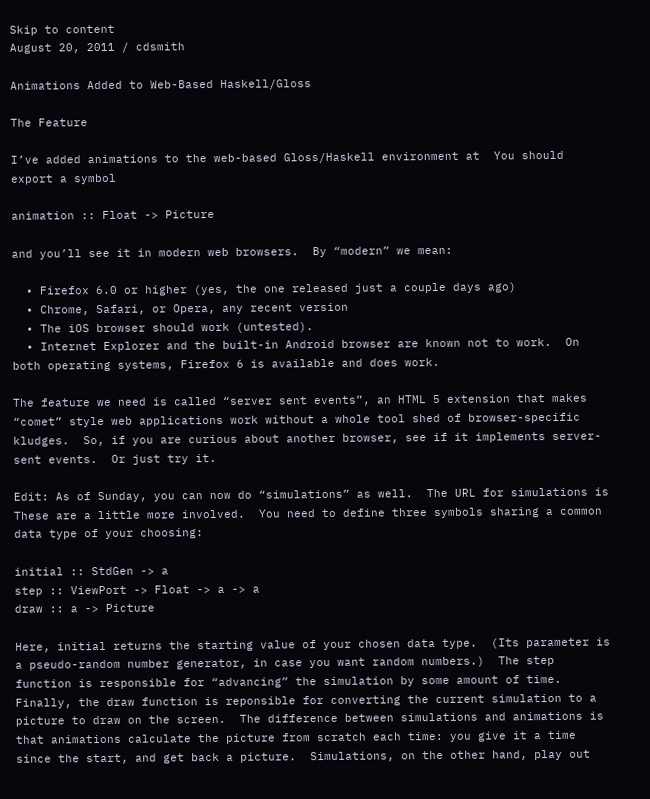Skip to content
August 20, 2011 / cdsmith

Animations Added to Web-Based Haskell/Gloss

The Feature

I’ve added animations to the web-based Gloss/Haskell environment at  You should export a symbol

animation :: Float -> Picture

and you’ll see it in modern web browsers.  By “modern” we mean:

  • Firefox 6.0 or higher (yes, the one released just a couple days ago)
  • Chrome, Safari, or Opera, any recent version
  • The iOS browser should work (untested).
  • Internet Explorer and the built-in Android browser are known not to work.  On both operating systems, Firefox 6 is available and does work.

The feature we need is called “server sent events”, an HTML 5 extension that makes “comet” style web applications work without a whole tool shed of browser-specific kludges.  So, if you are curious about another browser, see if it implements server-sent events.  Or just try it.

Edit: As of Sunday, you can now do “simulations” as well.  The URL for simulations is  These are a little more involved.  You need to define three symbols sharing a common data type of your choosing:

initial :: StdGen -> a
step :: ViewPort -> Float -> a -> a
draw :: a -> Picture

Here, initial returns the starting value of your chosen data type.  (Its parameter is a pseudo-random number generator, in case you want random numbers.)  The step function is responsible for “advancing” the simulation by some amount of time.  Finally, the draw function is reponsible for converting the current simulation to a picture to draw on the screen.  The difference between simulations and animations is that animations calculate the picture from scratch each time: you give it a time since the start, and get back a picture.  Simulations, on the other hand, play out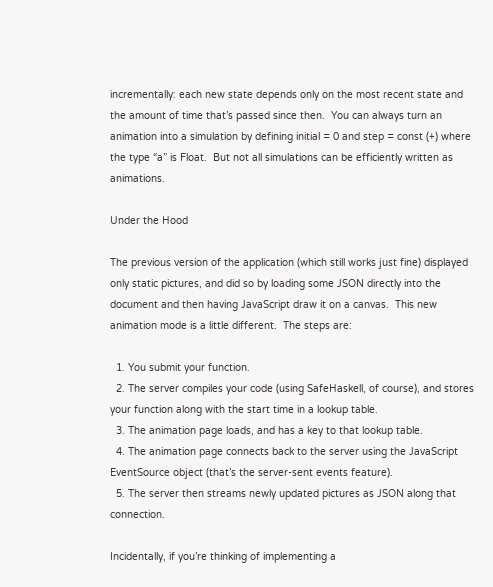incrementally: each new state depends only on the most recent state and the amount of time that’s passed since then.  You can always turn an animation into a simulation by defining initial = 0 and step = const (+) where the type “a” is Float.  But not all simulations can be efficiently written as animations.

Under the Hood

The previous version of the application (which still works just fine) displayed only static pictures, and did so by loading some JSON directly into the document and then having JavaScript draw it on a canvas.  This new animation mode is a little different.  The steps are:

  1. You submit your function.
  2. The server compiles your code (using SafeHaskell, of course), and stores your function along with the start time in a lookup table.
  3. The animation page loads, and has a key to that lookup table.
  4. The animation page connects back to the server using the JavaScript EventSource object (that’s the server-sent events feature).
  5. The server then streams newly updated pictures as JSON along that connection.

Incidentally, if you’re thinking of implementing a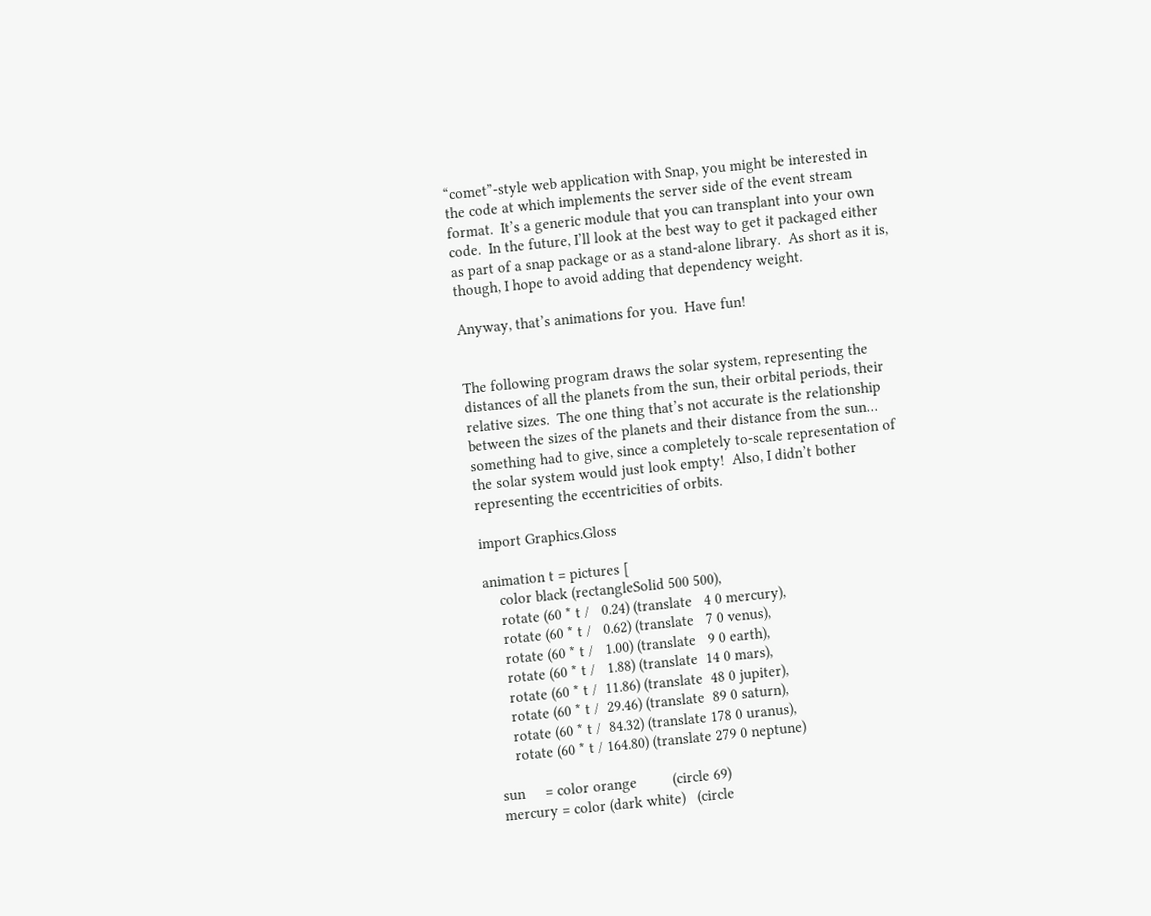“comet”-style web application with Snap, you might be interested in the code at which implements the server side of the event stream format.  It’s a generic module that you can transplant into your own code.  In the future, I’ll look at the best way to get it packaged either as part of a snap package or as a stand-alone library.  As short as it is, though, I hope to avoid adding that dependency weight.

Anyway, that’s animations for you.  Have fun!


The following program draws the solar system, representing the distances of all the planets from the sun, their orbital periods, their relative sizes.  The one thing that’s not accurate is the relationship between the sizes of the planets and their distance from the sun… something had to give, since a completely to-scale representation of the solar system would just look empty!  Also, I didn’t bother representing the eccentricities of orbits.

import Graphics.Gloss

animation t = pictures [
    color black (rectangleSolid 500 500),
    rotate (60 * t /   0.24) (translate   4 0 mercury),
    rotate (60 * t /   0.62) (translate   7 0 venus),
    rotate (60 * t /   1.00) (translate   9 0 earth),
    rotate (60 * t /   1.88) (translate  14 0 mars),
    rotate (60 * t /  11.86) (translate  48 0 jupiter),
    rotate (60 * t /  29.46) (translate  89 0 saturn),
    rotate (60 * t /  84.32) (translate 178 0 uranus),
    rotate (60 * t / 164.80) (translate 279 0 neptune)

sun     = color orange         (circle 69)
mercury = color (dark white)   (circle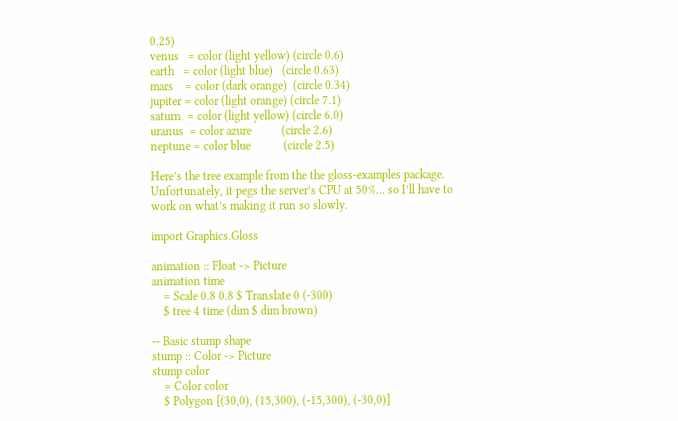0.25)
venus   = color (light yellow) (circle 0.6)
earth   = color (light blue)   (circle 0.63)
mars    = color (dark orange)  (circle 0.34)
jupiter = color (light orange) (circle 7.1)
saturn  = color (light yellow) (circle 6.0)
uranus  = color azure          (circle 2.6)
neptune = color blue           (circle 2.5)

Here’s the tree example from the the gloss-examples package.  Unfortunately, it pegs the server’s CPU at 50%… so I’ll have to work on what’s making it run so slowly.

import Graphics.Gloss

animation :: Float -> Picture
animation time
    = Scale 0.8 0.8 $ Translate 0 (-300)
    $ tree 4 time (dim $ dim brown)

-- Basic stump shape
stump :: Color -> Picture
stump color
    = Color color
    $ Polygon [(30,0), (15,300), (-15,300), (-30,0)]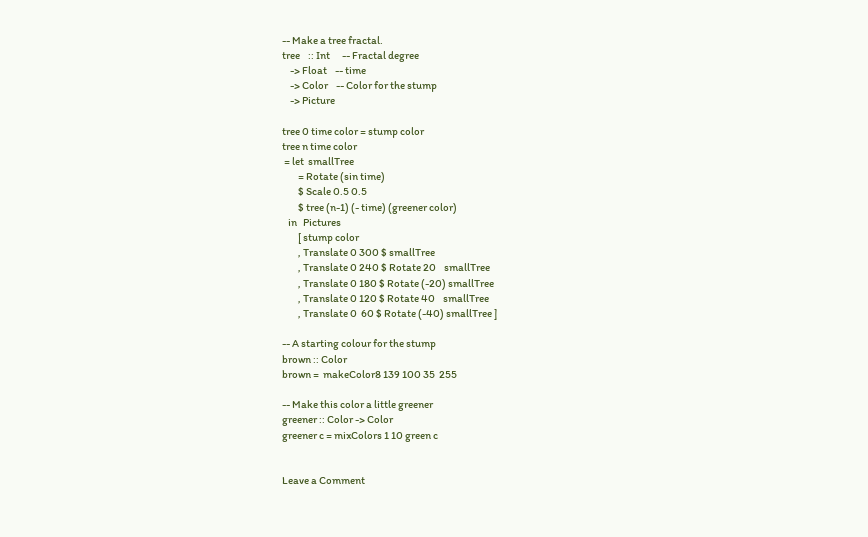-- Make a tree fractal.
tree    :: Int      -- Fractal degree
    -> Float    -- time
    -> Color    -- Color for the stump
    -> Picture

tree 0 time color = stump color
tree n time color
 = let  smallTree
        = Rotate (sin time)
        $ Scale 0.5 0.5
        $ tree (n-1) (- time) (greener color)
   in   Pictures
        [ stump color
        , Translate 0 300 $ smallTree
        , Translate 0 240 $ Rotate 20    smallTree
        , Translate 0 180 $ Rotate (-20) smallTree
        , Translate 0 120 $ Rotate 40    smallTree
        , Translate 0  60 $ Rotate (-40) smallTree ]

-- A starting colour for the stump
brown :: Color
brown =  makeColor8 139 100 35  255

-- Make this color a little greener
greener :: Color -> Color
greener c = mixColors 1 10 green c


Leave a Comment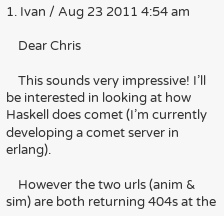1. Ivan / Aug 23 2011 4:54 am

    Dear Chris

    This sounds very impressive! I’ll be interested in looking at how Haskell does comet (I’m currently developing a comet server in erlang).

    However the two urls (anim & sim) are both returning 404s at the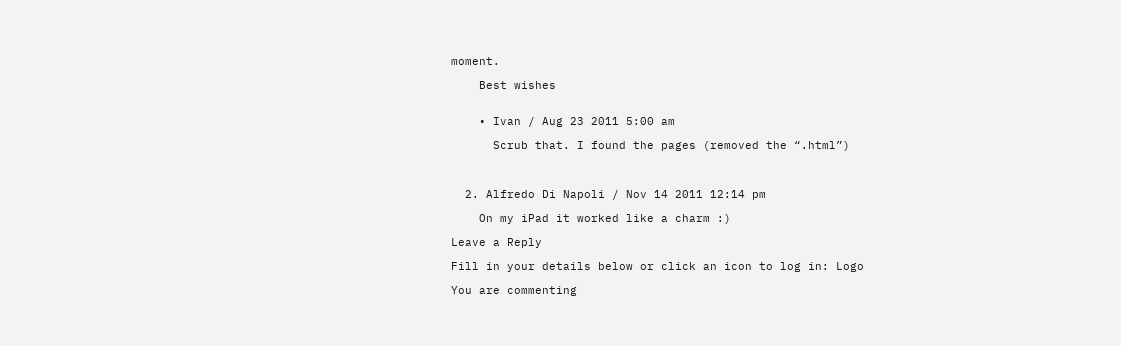moment.

    Best wishes


    • Ivan / Aug 23 2011 5:00 am

      Scrub that. I found the pages (removed the “.html”)



  2. Alfredo Di Napoli / Nov 14 2011 12:14 pm

    On my iPad it worked like a charm :)

Leave a Reply

Fill in your details below or click an icon to log in: Logo

You are commenting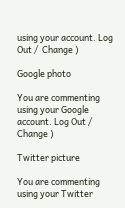using your account. Log Out /  Change )

Google photo

You are commenting using your Google account. Log Out /  Change )

Twitter picture

You are commenting using your Twitter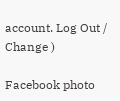account. Log Out /  Change )

Facebook photo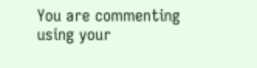You are commenting using your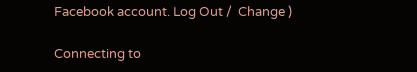Facebook account. Log Out /  Change )

Connecting to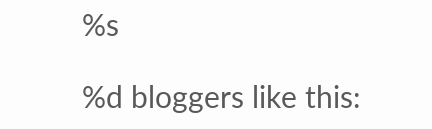%s

%d bloggers like this: